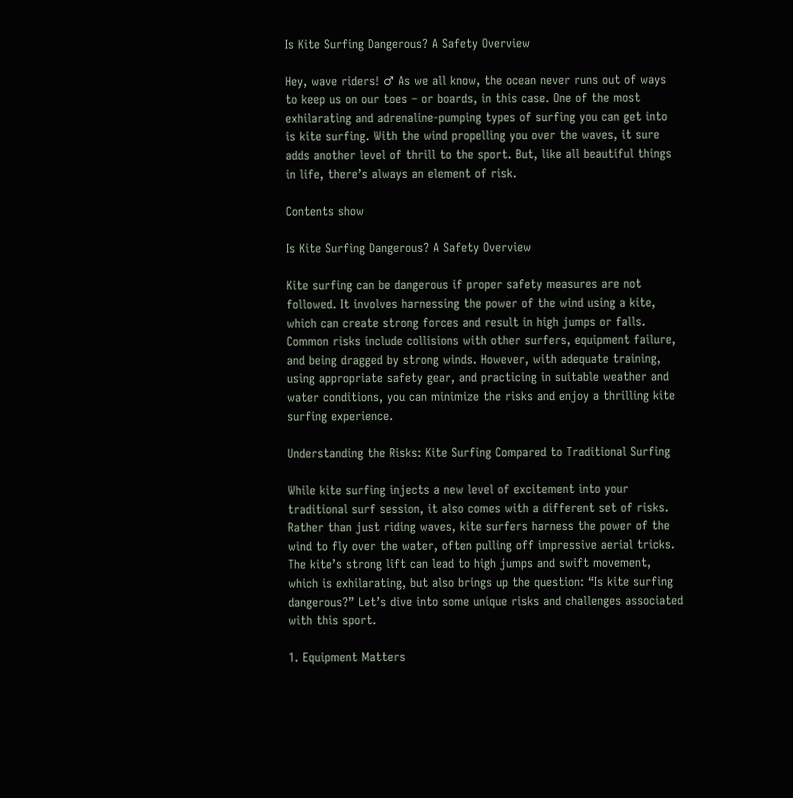Is Kite Surfing Dangerous? A Safety Overview

Hey, wave riders! ♂ As we all know, the ocean never runs out of ways to keep us on our toes – or boards, in this case. One of the most exhilarating and adrenaline-pumping types of surfing you can get into is kite surfing. With the wind propelling you over the waves, it sure adds another level of thrill to the sport. But, like all beautiful things in life, there’s always an element of risk.

Contents show

Is Kite Surfing Dangerous? A Safety Overview

Kite surfing can be dangerous if proper safety measures are not followed. It involves harnessing the power of the wind using a kite, which can create strong forces and result in high jumps or falls. Common risks include collisions with other surfers, equipment failure, and being dragged by strong winds. However, with adequate training, using appropriate safety gear, and practicing in suitable weather and water conditions, you can minimize the risks and enjoy a thrilling kite surfing experience.

Understanding the Risks: Kite Surfing Compared to Traditional Surfing

While kite surfing injects a new level of excitement into your traditional surf session, it also comes with a different set of risks. Rather than just riding waves, kite surfers harness the power of the wind to fly over the water, often pulling off impressive aerial tricks. The kite’s strong lift can lead to high jumps and swift movement, which is exhilarating, but also brings up the question: “Is kite surfing dangerous?” Let’s dive into some unique risks and challenges associated with this sport.

1. Equipment Matters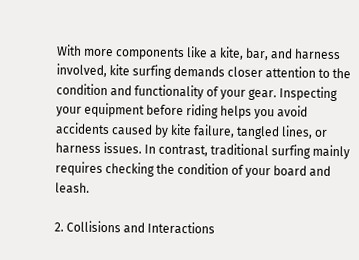With more components like a kite, bar, and harness involved, kite surfing demands closer attention to the condition and functionality of your gear. Inspecting your equipment before riding helps you avoid accidents caused by kite failure, tangled lines, or harness issues. In contrast, traditional surfing mainly requires checking the condition of your board and leash.

2. Collisions and Interactions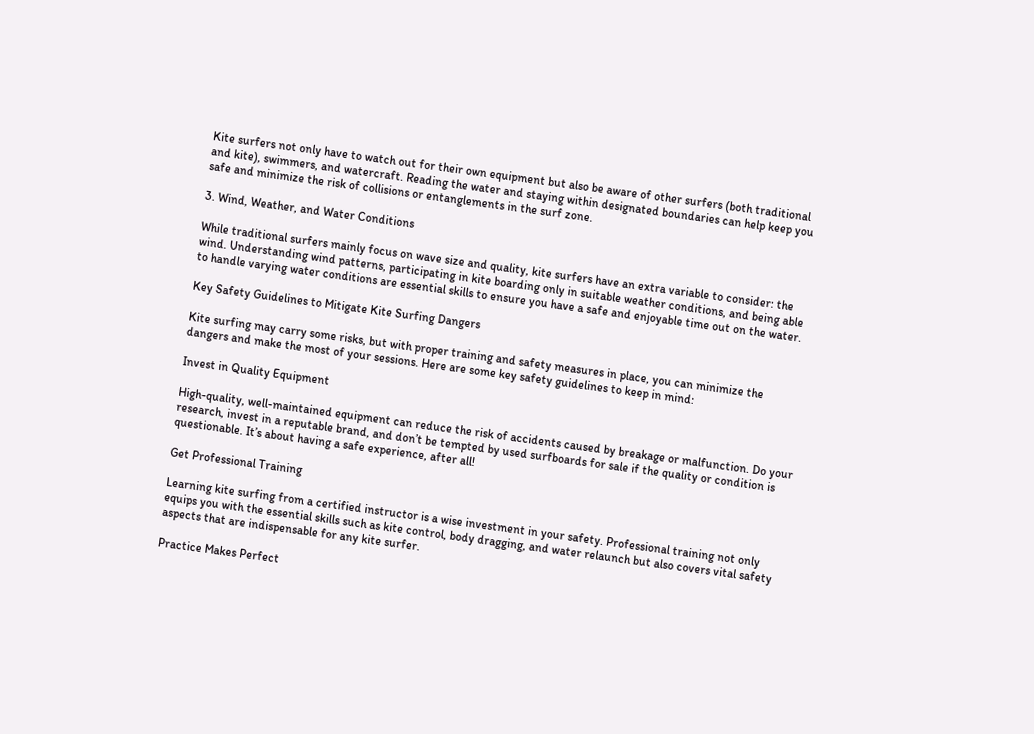Kite surfers not only have to watch out for their own equipment but also be aware of other surfers (both traditional and kite), swimmers, and watercraft. Reading the water and staying within designated boundaries can help keep you safe and minimize the risk of collisions or entanglements in the surf zone.

3. Wind, Weather, and Water Conditions

While traditional surfers mainly focus on wave size and quality, kite surfers have an extra variable to consider: the wind. Understanding wind patterns, participating in kite boarding only in suitable weather conditions, and being able to handle varying water conditions are essential skills to ensure you have a safe and enjoyable time out on the water.

Key Safety Guidelines to Mitigate Kite Surfing Dangers

Kite surfing may carry some risks, but with proper training and safety measures in place, you can minimize the dangers and make the most of your sessions. Here are some key safety guidelines to keep in mind:

Invest in Quality Equipment

High-quality, well-maintained equipment can reduce the risk of accidents caused by breakage or malfunction. Do your research, invest in a reputable brand, and don’t be tempted by used surfboards for sale if the quality or condition is questionable. It’s about having a safe experience, after all!

Get Professional Training

Learning kite surfing from a certified instructor is a wise investment in your safety. Professional training not only equips you with the essential skills such as kite control, body dragging, and water relaunch but also covers vital safety aspects that are indispensable for any kite surfer.

Practice Makes Perfect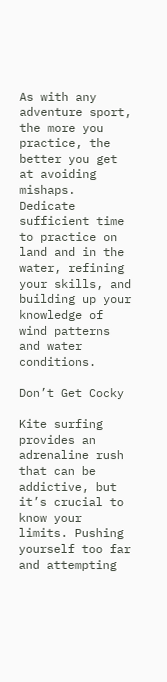As with any adventure sport, the more you practice, the better you get at avoiding mishaps. Dedicate sufficient time to practice on land and in the water, refining your skills, and building up your knowledge of wind patterns and water conditions.

Don’t Get Cocky

Kite surfing provides an adrenaline rush that can be addictive, but it’s crucial to know your limits. Pushing yourself too far and attempting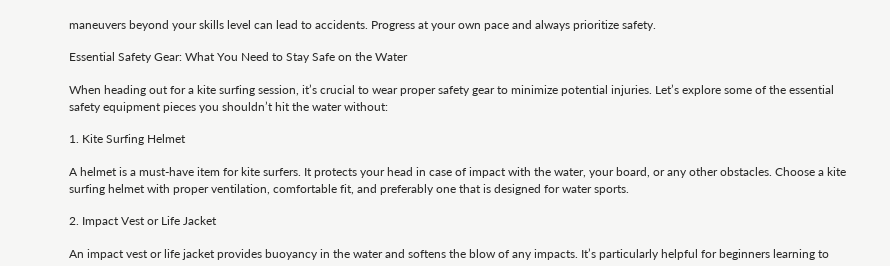maneuvers beyond your skills level can lead to accidents. Progress at your own pace and always prioritize safety.

Essential Safety Gear: What You Need to Stay Safe on the Water

When heading out for a kite surfing session, it’s crucial to wear proper safety gear to minimize potential injuries. Let’s explore some of the essential safety equipment pieces you shouldn’t hit the water without:

1. Kite Surfing Helmet

A helmet is a must-have item for kite surfers. It protects your head in case of impact with the water, your board, or any other obstacles. Choose a kite surfing helmet with proper ventilation, comfortable fit, and preferably one that is designed for water sports.

2. Impact Vest or Life Jacket

An impact vest or life jacket provides buoyancy in the water and softens the blow of any impacts. It’s particularly helpful for beginners learning to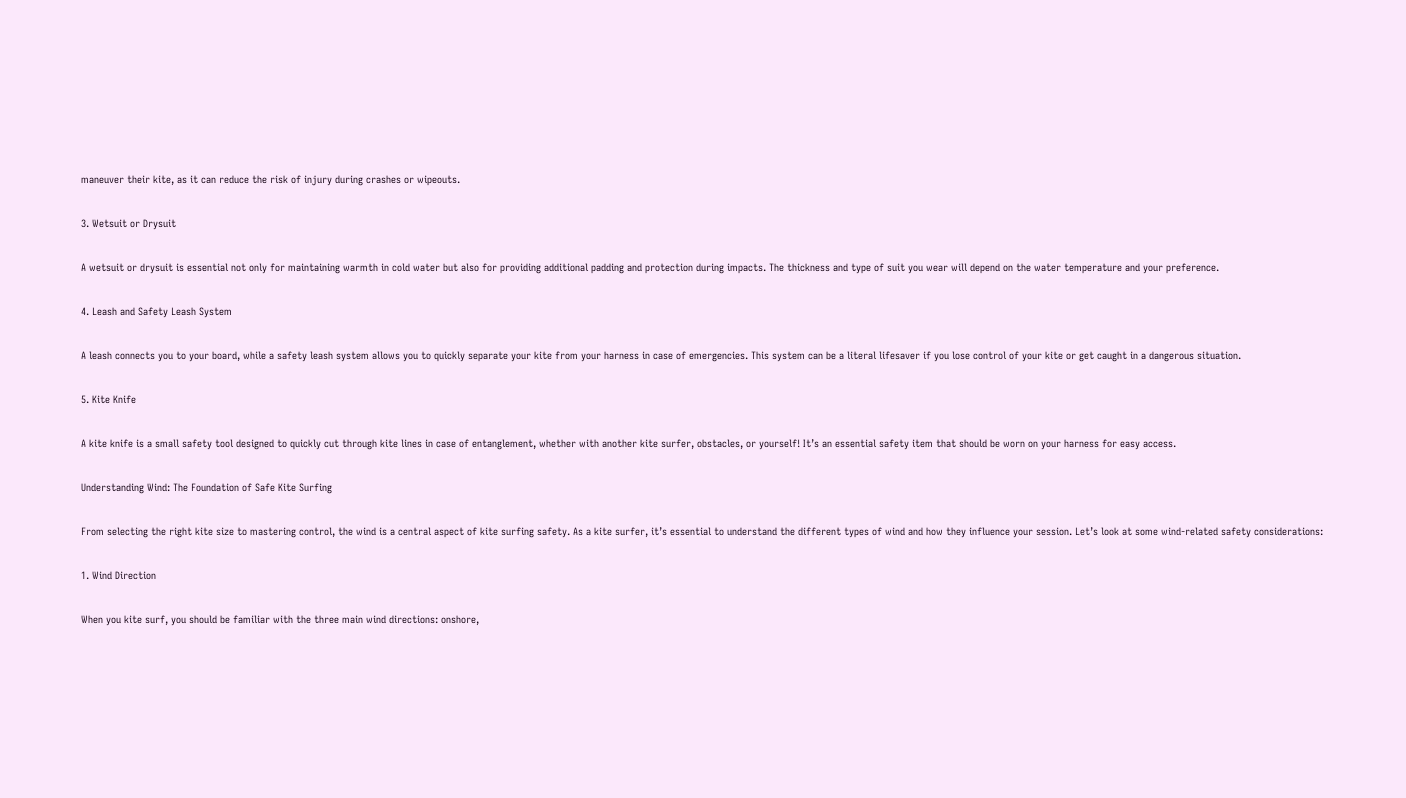maneuver their kite, as it can reduce the risk of injury during crashes or wipeouts.

3. Wetsuit or Drysuit

A wetsuit or drysuit is essential not only for maintaining warmth in cold water but also for providing additional padding and protection during impacts. The thickness and type of suit you wear will depend on the water temperature and your preference.

4. Leash and Safety Leash System

A leash connects you to your board, while a safety leash system allows you to quickly separate your kite from your harness in case of emergencies. This system can be a literal lifesaver if you lose control of your kite or get caught in a dangerous situation.

5. Kite Knife

A kite knife is a small safety tool designed to quickly cut through kite lines in case of entanglement, whether with another kite surfer, obstacles, or yourself! It’s an essential safety item that should be worn on your harness for easy access.

Understanding Wind: The Foundation of Safe Kite Surfing

From selecting the right kite size to mastering control, the wind is a central aspect of kite surfing safety. As a kite surfer, it’s essential to understand the different types of wind and how they influence your session. Let’s look at some wind-related safety considerations:

1. Wind Direction

When you kite surf, you should be familiar with the three main wind directions: onshore,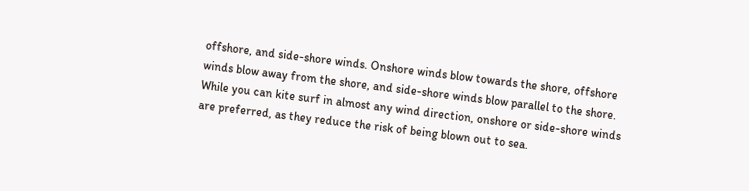offshore, and side-shore winds. Onshore winds blow towards the shore, offshore winds blow away from the shore, and side-shore winds blow parallel to the shore. While you can kite surf in almost any wind direction, onshore or side-shore winds are preferred, as they reduce the risk of being blown out to sea.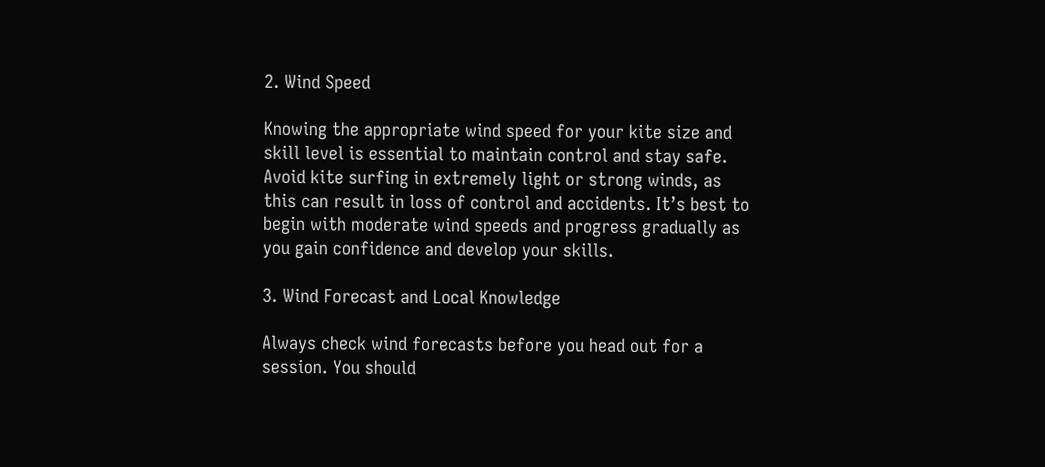2. Wind Speed

Knowing the appropriate wind speed for your kite size and skill level is essential to maintain control and stay safe. Avoid kite surfing in extremely light or strong winds, as this can result in loss of control and accidents. It’s best to begin with moderate wind speeds and progress gradually as you gain confidence and develop your skills.

3. Wind Forecast and Local Knowledge

Always check wind forecasts before you head out for a session. You should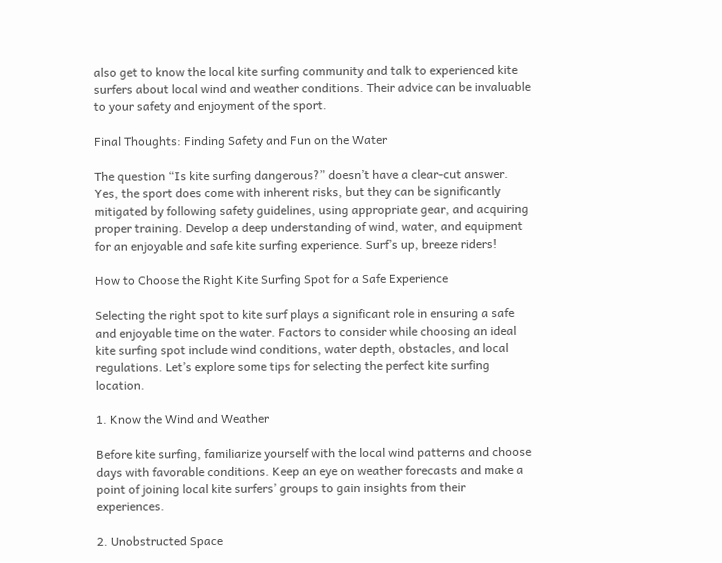also get to know the local kite surfing community and talk to experienced kite surfers about local wind and weather conditions. Their advice can be invaluable to your safety and enjoyment of the sport.

Final Thoughts: Finding Safety and Fun on the Water

The question “Is kite surfing dangerous?” doesn’t have a clear-cut answer. Yes, the sport does come with inherent risks, but they can be significantly mitigated by following safety guidelines, using appropriate gear, and acquiring proper training. Develop a deep understanding of wind, water, and equipment for an enjoyable and safe kite surfing experience. Surf’s up, breeze riders!

How to Choose the Right Kite Surfing Spot for a Safe Experience

Selecting the right spot to kite surf plays a significant role in ensuring a safe and enjoyable time on the water. Factors to consider while choosing an ideal kite surfing spot include wind conditions, water depth, obstacles, and local regulations. Let’s explore some tips for selecting the perfect kite surfing location.

1. Know the Wind and Weather

Before kite surfing, familiarize yourself with the local wind patterns and choose days with favorable conditions. Keep an eye on weather forecasts and make a point of joining local kite surfers’ groups to gain insights from their experiences.

2. Unobstructed Space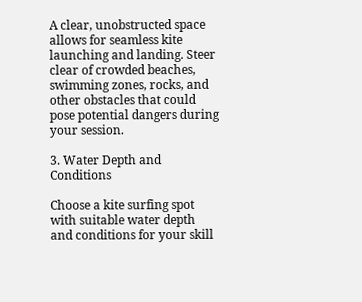A clear, unobstructed space allows for seamless kite launching and landing. Steer clear of crowded beaches, swimming zones, rocks, and other obstacles that could pose potential dangers during your session.

3. Water Depth and Conditions

Choose a kite surfing spot with suitable water depth and conditions for your skill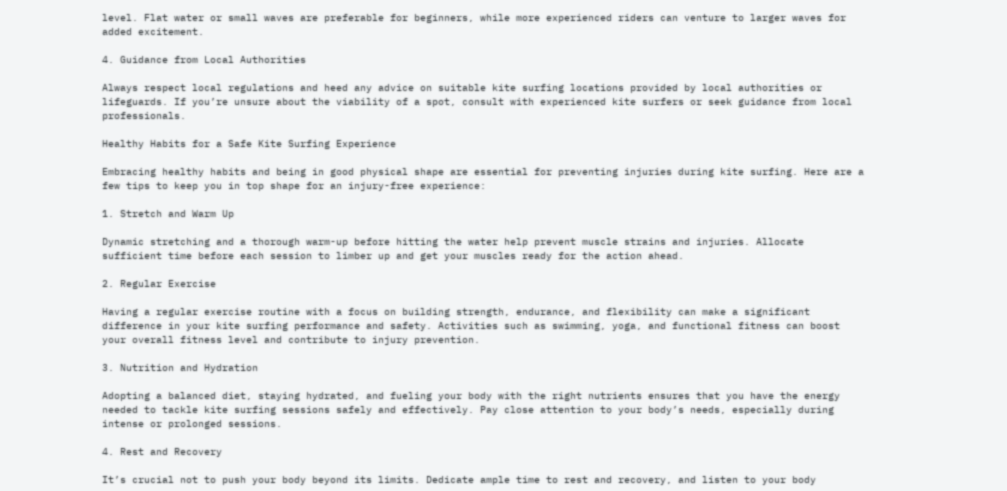level. Flat water or small waves are preferable for beginners, while more experienced riders can venture to larger waves for added excitement.

4. Guidance from Local Authorities

Always respect local regulations and heed any advice on suitable kite surfing locations provided by local authorities or lifeguards. If you’re unsure about the viability of a spot, consult with experienced kite surfers or seek guidance from local professionals.

Healthy Habits for a Safe Kite Surfing Experience

Embracing healthy habits and being in good physical shape are essential for preventing injuries during kite surfing. Here are a few tips to keep you in top shape for an injury-free experience:

1. Stretch and Warm Up

Dynamic stretching and a thorough warm-up before hitting the water help prevent muscle strains and injuries. Allocate sufficient time before each session to limber up and get your muscles ready for the action ahead.

2. Regular Exercise

Having a regular exercise routine with a focus on building strength, endurance, and flexibility can make a significant difference in your kite surfing performance and safety. Activities such as swimming, yoga, and functional fitness can boost your overall fitness level and contribute to injury prevention.

3. Nutrition and Hydration

Adopting a balanced diet, staying hydrated, and fueling your body with the right nutrients ensures that you have the energy needed to tackle kite surfing sessions safely and effectively. Pay close attention to your body’s needs, especially during intense or prolonged sessions.

4. Rest and Recovery

It’s crucial not to push your body beyond its limits. Dedicate ample time to rest and recovery, and listen to your body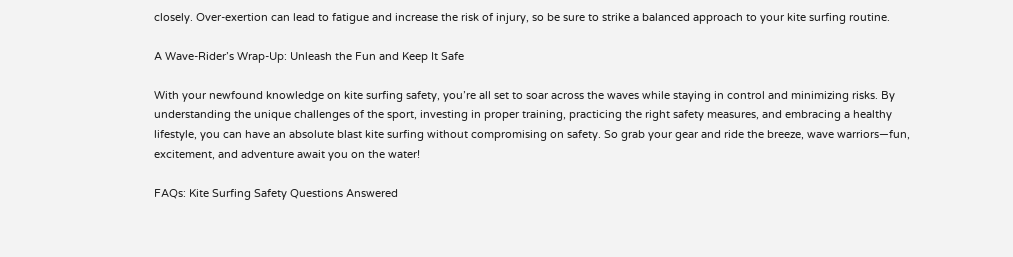closely. Over-exertion can lead to fatigue and increase the risk of injury, so be sure to strike a balanced approach to your kite surfing routine.

A Wave-Rider’s Wrap-Up: Unleash the Fun and Keep It Safe

With your newfound knowledge on kite surfing safety, you’re all set to soar across the waves while staying in control and minimizing risks. By understanding the unique challenges of the sport, investing in proper training, practicing the right safety measures, and embracing a healthy lifestyle, you can have an absolute blast kite surfing without compromising on safety. So grab your gear and ride the breeze, wave warriors—fun, excitement, and adventure await you on the water!

FAQs: Kite Surfing Safety Questions Answered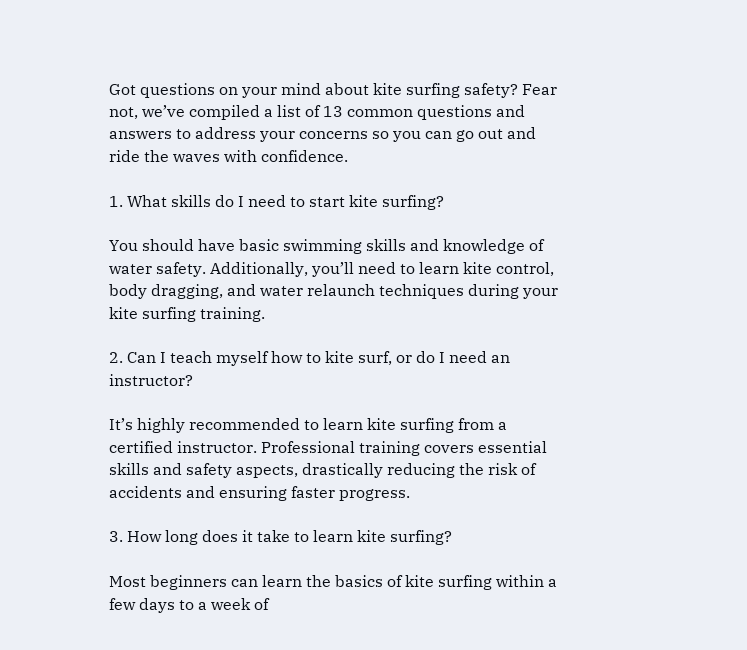Got questions on your mind about kite surfing safety? Fear not, we’ve compiled a list of 13 common questions and answers to address your concerns so you can go out and ride the waves with confidence.

1. What skills do I need to start kite surfing?

You should have basic swimming skills and knowledge of water safety. Additionally, you’ll need to learn kite control, body dragging, and water relaunch techniques during your kite surfing training.

2. Can I teach myself how to kite surf, or do I need an instructor?

It’s highly recommended to learn kite surfing from a certified instructor. Professional training covers essential skills and safety aspects, drastically reducing the risk of accidents and ensuring faster progress.

3. How long does it take to learn kite surfing?

Most beginners can learn the basics of kite surfing within a few days to a week of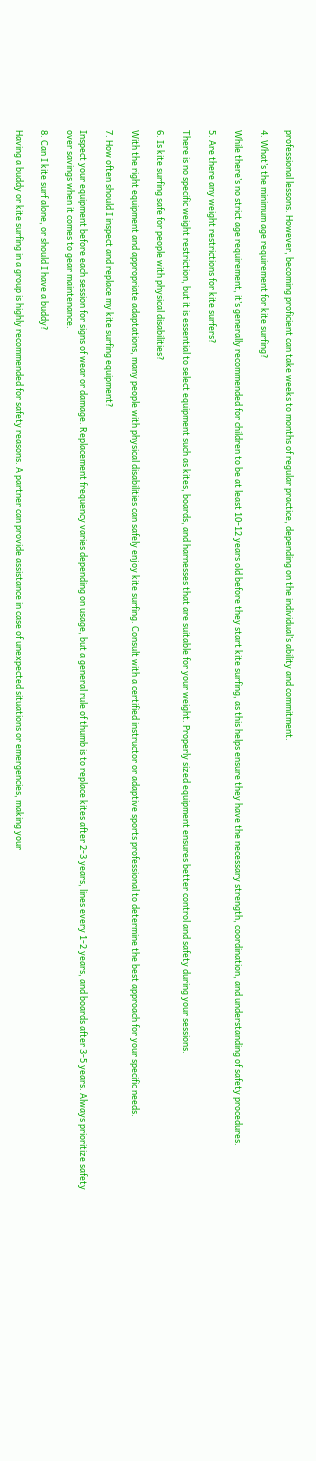professional lessons. However, becoming proficient can take weeks to months of regular practice, depending on the individual’s ability and commitment.

4. What’s the minimum age requirement for kite surfing?

While there’s no strict age requirement, it’s generally recommended for children to be at least 10-12 years old before they start kite surfing, as this helps ensure they have the necessary strength, coordination, and understanding of safety procedures.

5. Are there any weight restrictions for kite surfers?

There is no specific weight restriction, but it is essential to select equipment such as kites, boards, and harnesses that are suitable for your weight. Properly sized equipment ensures better control and safety during your sessions.

6. Is kite surfing safe for people with physical disabilities?

With the right equipment and appropriate adaptations, many people with physical disabilities can safely enjoy kite surfing. Consult with a certified instructor or adaptive sports professional to determine the best approach for your specific needs.

7. How often should I inspect and replace my kite surfing equipment?

Inspect your equipment before each session for signs of wear or damage. Replacement frequency varies depending on usage, but a general rule of thumb is to replace kites after 2-3 years, lines every 1-2 years, and boards after 3-5 years. Always prioritize safety over savings when it comes to gear maintenance.

8. Can I kite surf alone, or should I have a buddy?

Having a buddy or kite surfing in a group is highly recommended for safety reasons. A partner can provide assistance in case of unexpected situations or emergencies, making your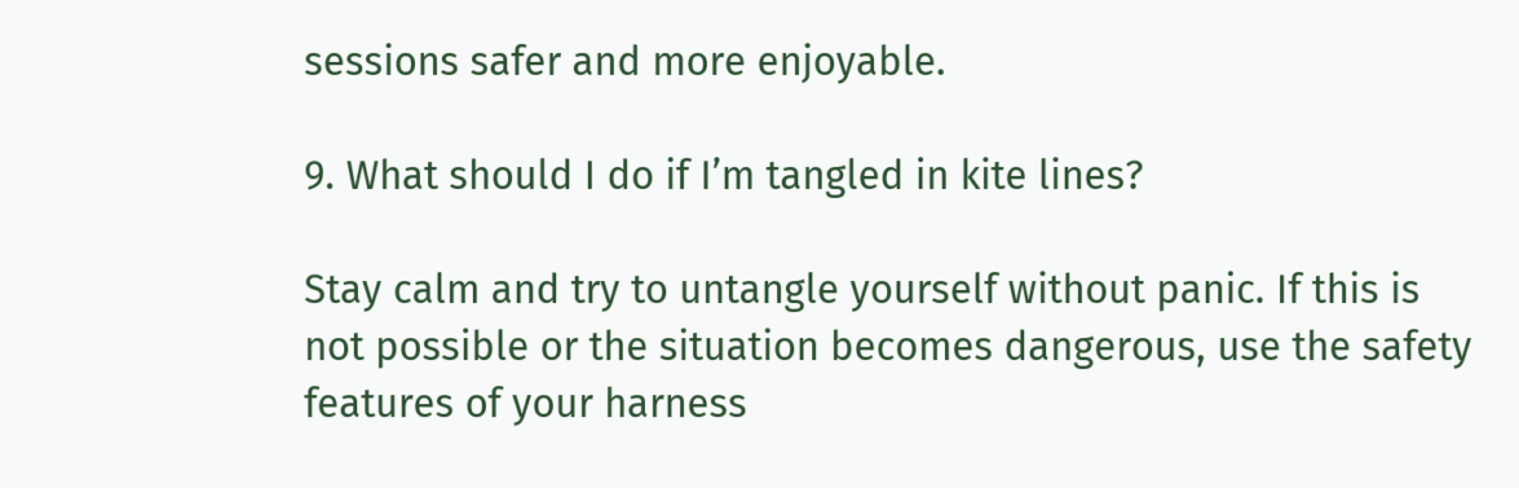sessions safer and more enjoyable.

9. What should I do if I’m tangled in kite lines?

Stay calm and try to untangle yourself without panic. If this is not possible or the situation becomes dangerous, use the safety features of your harness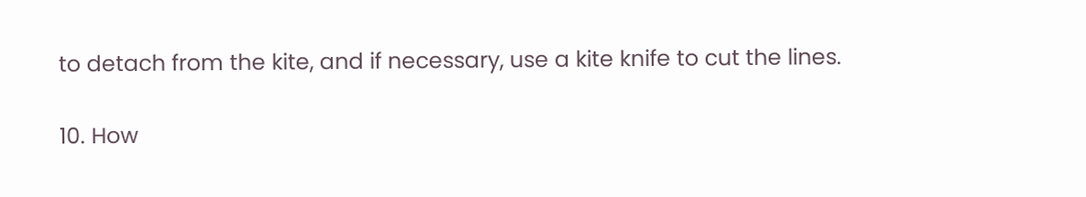to detach from the kite, and if necessary, use a kite knife to cut the lines.

10. How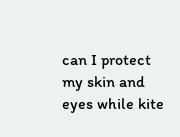can I protect my skin and eyes while kite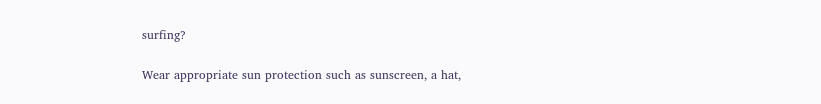surfing?

Wear appropriate sun protection such as sunscreen, a hat,